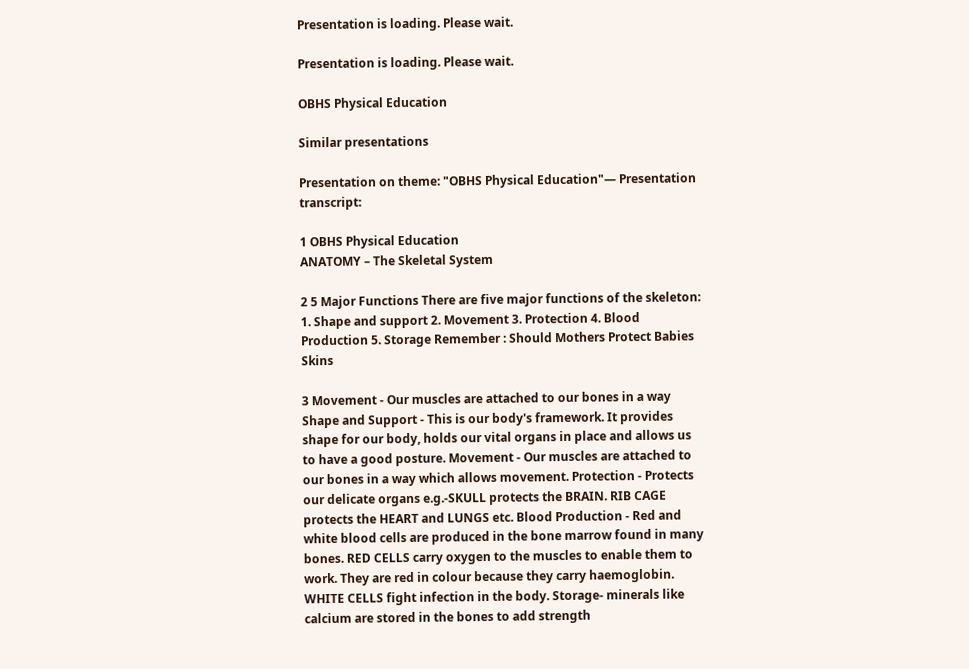Presentation is loading. Please wait.

Presentation is loading. Please wait.

OBHS Physical Education

Similar presentations

Presentation on theme: "OBHS Physical Education"— Presentation transcript:

1 OBHS Physical Education
ANATOMY – The Skeletal System

2 5 Major Functions There are five major functions of the skeleton:
1. Shape and support 2. Movement 3. Protection 4. Blood Production 5. Storage Remember : Should Mothers Protect Babies Skins

3 Movement - Our muscles are attached to our bones in a way
Shape and Support - This is our body's framework. It provides shape for our body, holds our vital organs in place and allows us to have a good posture. Movement - Our muscles are attached to our bones in a way which allows movement. Protection - Protects our delicate organs e.g.-SKULL protects the BRAIN. RIB CAGE protects the HEART and LUNGS etc. Blood Production - Red and white blood cells are produced in the bone marrow found in many bones. RED CELLS carry oxygen to the muscles to enable them to work. They are red in colour because they carry haemoglobin. WHITE CELLS fight infection in the body. Storage- minerals like calcium are stored in the bones to add strength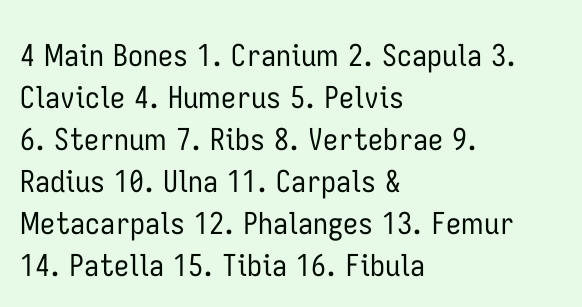4 Main Bones 1. Cranium 2. Scapula 3. Clavicle 4. Humerus 5. Pelvis
6. Sternum 7. Ribs 8. Vertebrae 9. Radius 10. Ulna 11. Carpals & Metacarpals 12. Phalanges 13. Femur 14. Patella 15. Tibia 16. Fibula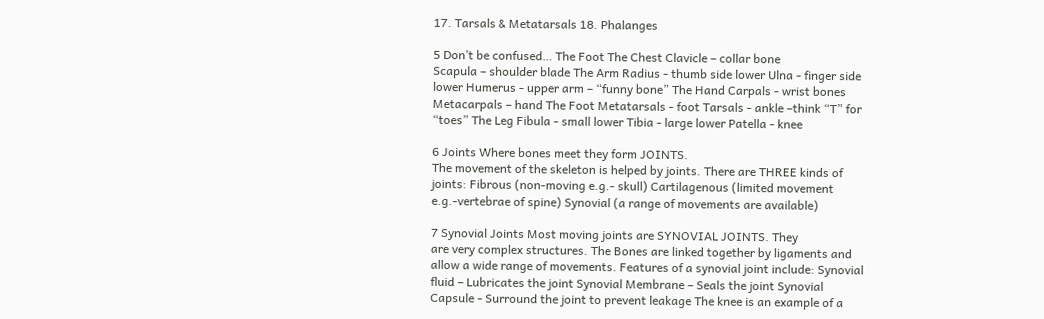17. Tarsals & Metatarsals 18. Phalanges

5 Don’t be confused… The Foot The Chest Clavicle – collar bone
Scapula – shoulder blade The Arm Radius - thumb side lower Ulna - finger side lower Humerus - upper arm – “funny bone” The Hand Carpals - wrist bones Metacarpals – hand The Foot Metatarsals - foot Tarsals - ankle –think “T” for “toes” The Leg Fibula - small lower Tibia - large lower Patella - knee

6 Joints Where bones meet they form JOINTS.
The movement of the skeleton is helped by joints. There are THREE kinds of joints: Fibrous (non-moving e.g.- skull) Cartilagenous (limited movement e.g.-vertebrae of spine) Synovial (a range of movements are available)

7 Synovial Joints Most moving joints are SYNOVIAL JOINTS. They
are very complex structures. The Bones are linked together by ligaments and allow a wide range of movements. Features of a synovial joint include: Synovial fluid – Lubricates the joint Synovial Membrane – Seals the joint Synovial Capsule - Surround the joint to prevent leakage The knee is an example of a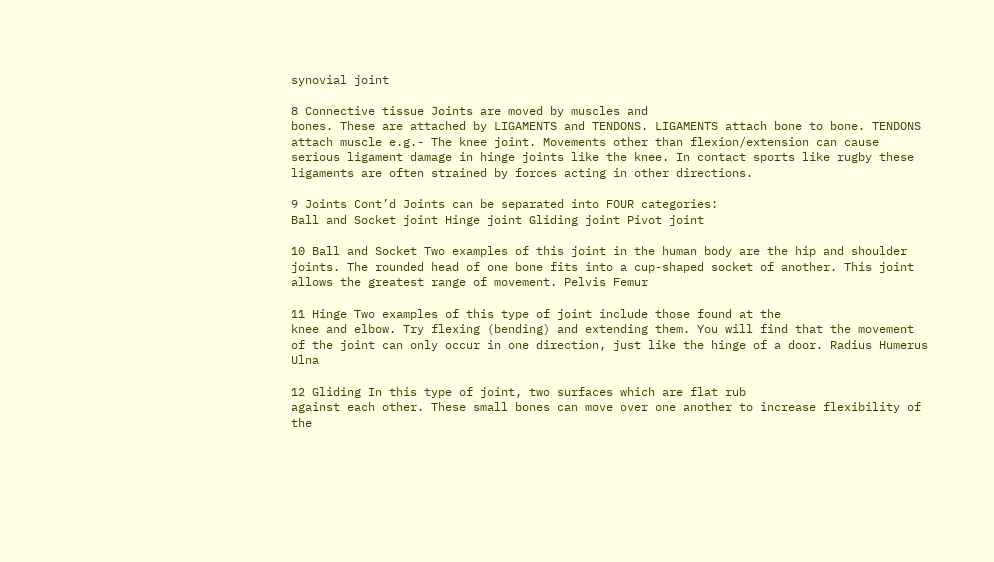synovial joint

8 Connective tissue Joints are moved by muscles and
bones. These are attached by LIGAMENTS and TENDONS. LIGAMENTS attach bone to bone. TENDONS attach muscle e.g.- The knee joint. Movements other than flexion/extension can cause serious ligament damage in hinge joints like the knee. In contact sports like rugby these ligaments are often strained by forces acting in other directions.

9 Joints Cont’d Joints can be separated into FOUR categories:
Ball and Socket joint Hinge joint Gliding joint Pivot joint

10 Ball and Socket Two examples of this joint in the human body are the hip and shoulder joints. The rounded head of one bone fits into a cup-shaped socket of another. This joint allows the greatest range of movement. Pelvis Femur

11 Hinge Two examples of this type of joint include those found at the
knee and elbow. Try flexing (bending) and extending them. You will find that the movement of the joint can only occur in one direction, just like the hinge of a door. Radius Humerus Ulna

12 Gliding In this type of joint, two surfaces which are flat rub
against each other. These small bones can move over one another to increase flexibility of the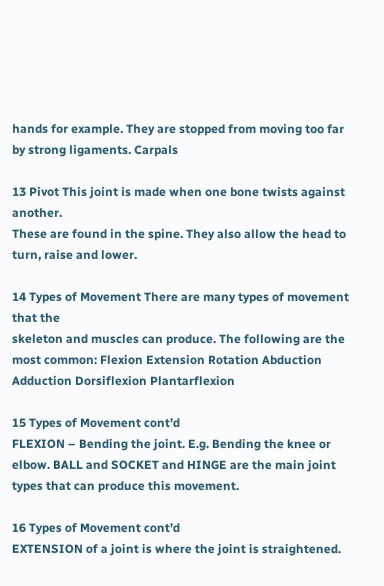hands for example. They are stopped from moving too far by strong ligaments. Carpals

13 Pivot This joint is made when one bone twists against another.
These are found in the spine. They also allow the head to turn, raise and lower.

14 Types of Movement There are many types of movement that the
skeleton and muscles can produce. The following are the most common: Flexion Extension Rotation Abduction Adduction Dorsiflexion Plantarflexion

15 Types of Movement cont’d
FLEXION – Bending the joint. E.g. Bending the knee or elbow. BALL and SOCKET and HINGE are the main joint types that can produce this movement.

16 Types of Movement cont’d
EXTENSION of a joint is where the joint is straightened.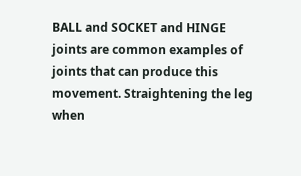BALL and SOCKET and HINGE joints are common examples of joints that can produce this movement. Straightening the leg when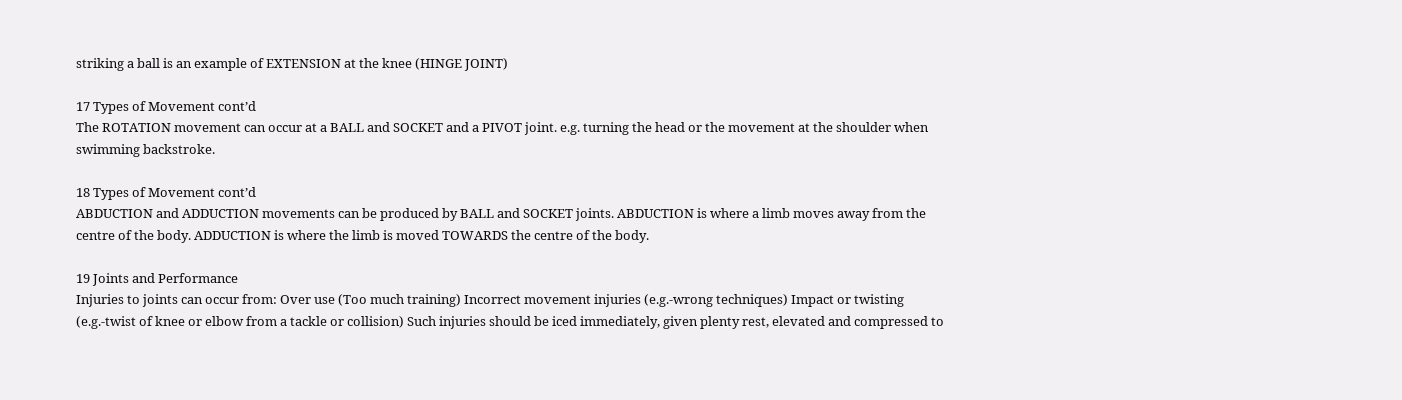striking a ball is an example of EXTENSION at the knee (HINGE JOINT)

17 Types of Movement cont’d
The ROTATION movement can occur at a BALL and SOCKET and a PIVOT joint. e.g. turning the head or the movement at the shoulder when swimming backstroke.

18 Types of Movement cont’d
ABDUCTION and ADDUCTION movements can be produced by BALL and SOCKET joints. ABDUCTION is where a limb moves away from the centre of the body. ADDUCTION is where the limb is moved TOWARDS the centre of the body.

19 Joints and Performance
Injuries to joints can occur from: Over use (Too much training) Incorrect movement injuries (e.g.-wrong techniques) Impact or twisting (e.g.-twist of knee or elbow from a tackle or collision) Such injuries should be iced immediately, given plenty rest, elevated and compressed to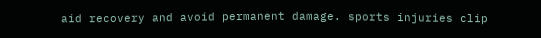aid recovery and avoid permanent damage. sports injuries clip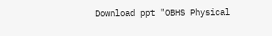Download ppt "OBHS Physical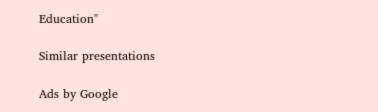Education"

Similar presentations

Ads by Google